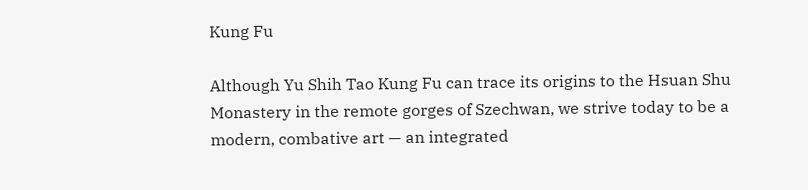Kung Fu

Although Yu Shih Tao Kung Fu can trace its origins to the Hsuan Shu Monastery in the remote gorges of Szechwan, we strive today to be a modern, combative art — an integrated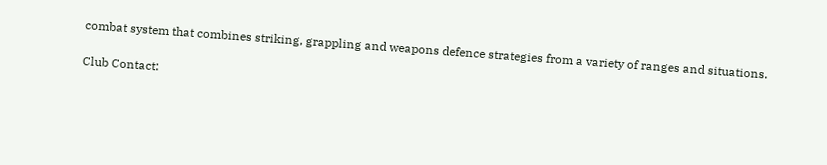combat system that combines striking, grappling and weapons defence strategies from a variety of ranges and situations.

Club Contact: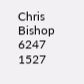Chris Bishop
6247 1527